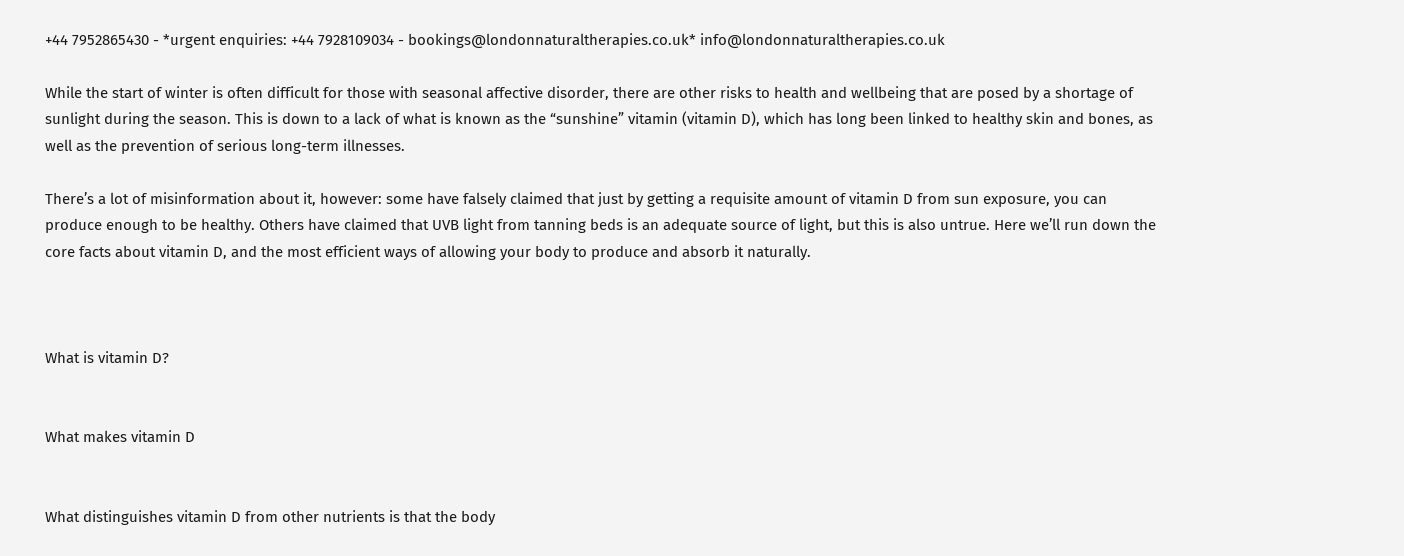+44 7952865430 - *urgent enquiries: +44 7928109034 - bookings@londonnaturaltherapies.co.uk* info@londonnaturaltherapies.co.uk

While the start of winter is often difficult for those with seasonal affective disorder, there are other risks to health and wellbeing that are posed by a shortage of sunlight during the season. This is down to a lack of what is known as the “sunshine” vitamin (vitamin D), which has long been linked to healthy skin and bones, as well as the prevention of serious long-term illnesses.

There’s a lot of misinformation about it, however: some have falsely claimed that just by getting a requisite amount of vitamin D from sun exposure, you can produce enough to be healthy. Others have claimed that UVB light from tanning beds is an adequate source of light, but this is also untrue. Here we’ll run down the core facts about vitamin D, and the most efficient ways of allowing your body to produce and absorb it naturally.



What is vitamin D?


What makes vitamin D


What distinguishes vitamin D from other nutrients is that the body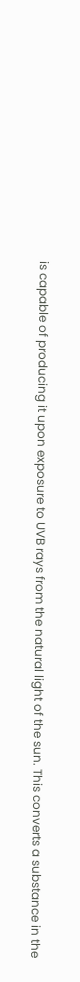is capable of producing it upon exposure to UVB rays from the natural light of the sun. This converts a substance in the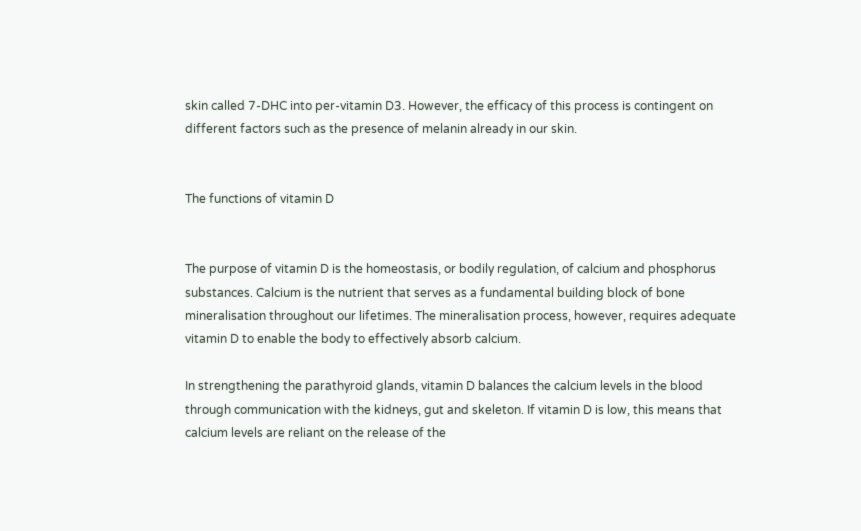skin called 7-DHC into per-vitamin D3. However, the efficacy of this process is contingent on different factors such as the presence of melanin already in our skin.


The functions of vitamin D


The purpose of vitamin D is the homeostasis, or bodily regulation, of calcium and phosphorus substances. Calcium is the nutrient that serves as a fundamental building block of bone mineralisation throughout our lifetimes. The mineralisation process, however, requires adequate vitamin D to enable the body to effectively absorb calcium.

In strengthening the parathyroid glands, vitamin D balances the calcium levels in the blood through communication with the kidneys, gut and skeleton. If vitamin D is low, this means that calcium levels are reliant on the release of the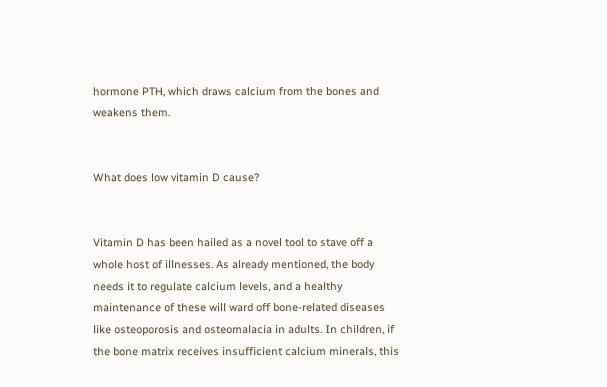hormone PTH, which draws calcium from the bones and weakens them.


What does low vitamin D cause?


Vitamin D has been hailed as a novel tool to stave off a whole host of illnesses. As already mentioned, the body needs it to regulate calcium levels, and a healthy maintenance of these will ward off bone-related diseases like osteoporosis and osteomalacia in adults. In children, if the bone matrix receives insufficient calcium minerals, this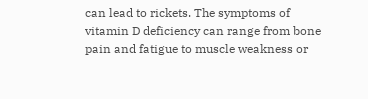can lead to rickets. The symptoms of vitamin D deficiency can range from bone pain and fatigue to muscle weakness or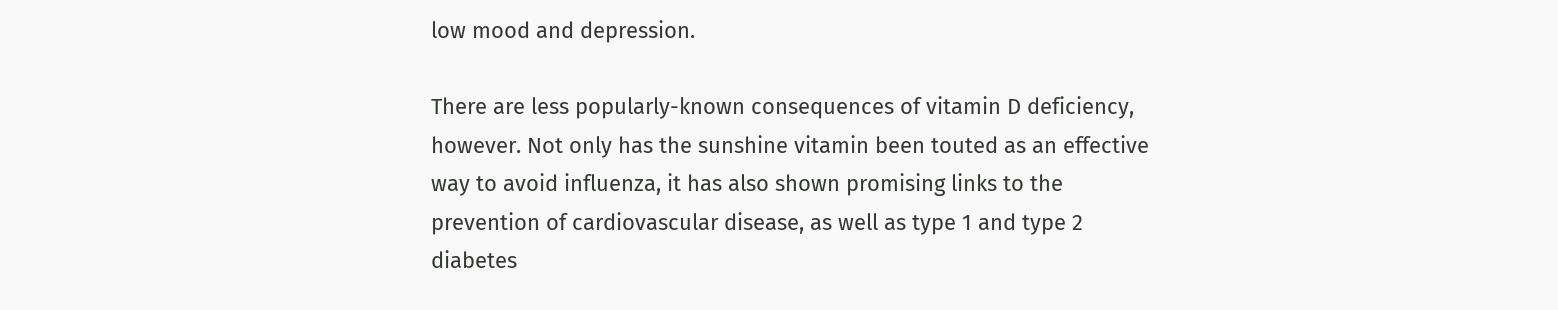low mood and depression.

There are less popularly-known consequences of vitamin D deficiency, however. Not only has the sunshine vitamin been touted as an effective way to avoid influenza, it has also shown promising links to the prevention of cardiovascular disease, as well as type 1 and type 2 diabetes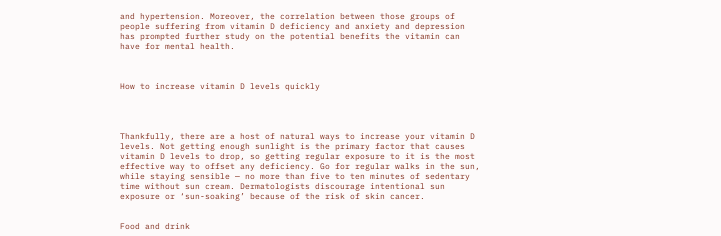and hypertension. Moreover, the correlation between those groups of people suffering from vitamin D deficiency and anxiety and depression has prompted further study on the potential benefits the vitamin can have for mental health.



How to increase vitamin D levels quickly




Thankfully, there are a host of natural ways to increase your vitamin D levels. Not getting enough sunlight is the primary factor that causes vitamin D levels to drop, so getting regular exposure to it is the most effective way to offset any deficiency. Go for regular walks in the sun, while staying sensible — no more than five to ten minutes of sedentary time without sun cream. Dermatologists discourage intentional sun exposure or ‘sun-soaking’ because of the risk of skin cancer.


Food and drink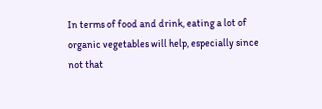In terms of food and drink, eating a lot of organic vegetables will help, especially since not that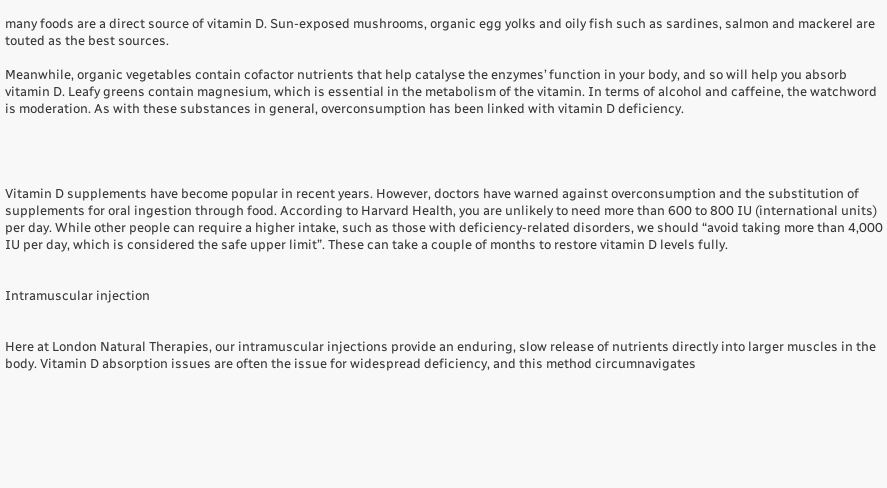many foods are a direct source of vitamin D. Sun-exposed mushrooms, organic egg yolks and oily fish such as sardines, salmon and mackerel are touted as the best sources.

Meanwhile, organic vegetables contain cofactor nutrients that help catalyse the enzymes’ function in your body, and so will help you absorb vitamin D. Leafy greens contain magnesium, which is essential in the metabolism of the vitamin. In terms of alcohol and caffeine, the watchword is moderation. As with these substances in general, overconsumption has been linked with vitamin D deficiency.




Vitamin D supplements have become popular in recent years. However, doctors have warned against overconsumption and the substitution of supplements for oral ingestion through food. According to Harvard Health, you are unlikely to need more than 600 to 800 IU (international units) per day. While other people can require a higher intake, such as those with deficiency-related disorders, we should “avoid taking more than 4,000 IU per day, which is considered the safe upper limit”. These can take a couple of months to restore vitamin D levels fully.


Intramuscular injection


Here at London Natural Therapies, our intramuscular injections provide an enduring, slow release of nutrients directly into larger muscles in the body. Vitamin D absorption issues are often the issue for widespread deficiency, and this method circumnavigates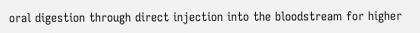oral digestion through direct injection into the bloodstream for higher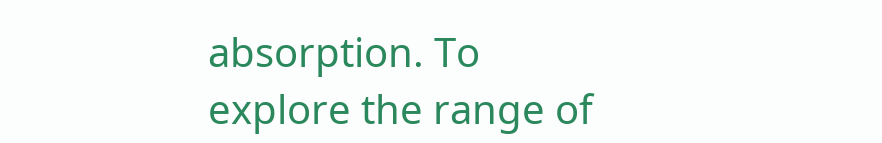absorption. To explore the range of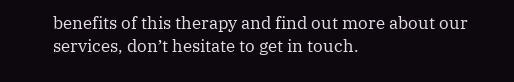benefits of this therapy and find out more about our services, don’t hesitate to get in touch.